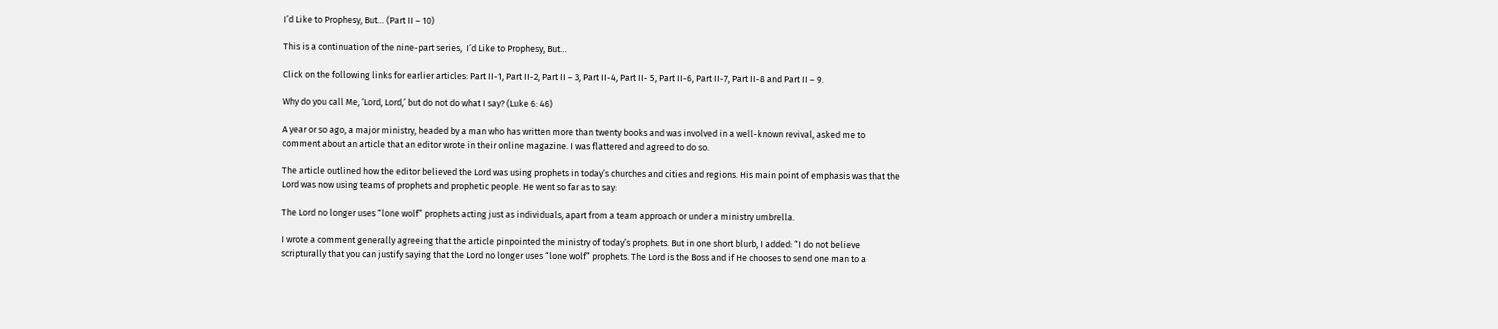I’d Like to Prophesy, But… (Part II – 10)

This is a continuation of the nine-part series,  I’d Like to Prophesy, But…

Click on the following links for earlier articles: Part II-1, Part II-2, Part II – 3, Part II-4, Part II- 5, Part II-6, Part II-7, Part II-8 and Part II – 9.

Why do you call Me, ‘Lord, Lord,’ but do not do what I say? (Luke 6: 46)

A year or so ago, a major ministry, headed by a man who has written more than twenty books and was involved in a well-known revival, asked me to comment about an article that an editor wrote in their online magazine. I was flattered and agreed to do so.

The article outlined how the editor believed the Lord was using prophets in today’s churches and cities and regions. His main point of emphasis was that the Lord was now using teams of prophets and prophetic people. He went so far as to say:

The Lord no longer uses “lone wolf” prophets acting just as individuals, apart from a team approach or under a ministry umbrella.

I wrote a comment generally agreeing that the article pinpointed the ministry of today’s prophets. But in one short blurb, I added: “I do not believe scripturally that you can justify saying that the Lord no longer uses “lone wolf” prophets. The Lord is the Boss and if He chooses to send one man to a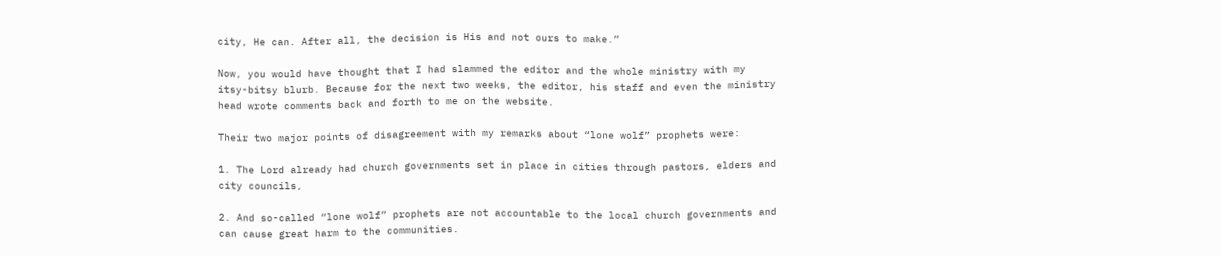city, He can. After all, the decision is His and not ours to make.”

Now, you would have thought that I had slammed the editor and the whole ministry with my itsy-bitsy blurb. Because for the next two weeks, the editor, his staff and even the ministry head wrote comments back and forth to me on the website.

Their two major points of disagreement with my remarks about “lone wolf” prophets were:

1. The Lord already had church governments set in place in cities through pastors, elders and city councils,

2. And so-called “lone wolf” prophets are not accountable to the local church governments and can cause great harm to the communities.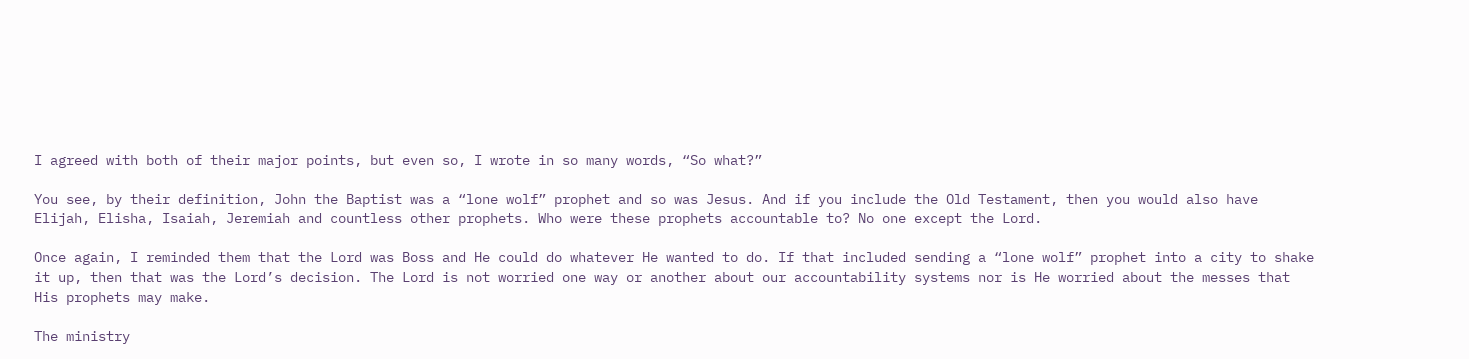I agreed with both of their major points, but even so, I wrote in so many words, “So what?”

You see, by their definition, John the Baptist was a “lone wolf” prophet and so was Jesus. And if you include the Old Testament, then you would also have Elijah, Elisha, Isaiah, Jeremiah and countless other prophets. Who were these prophets accountable to? No one except the Lord.

Once again, I reminded them that the Lord was Boss and He could do whatever He wanted to do. If that included sending a “lone wolf” prophet into a city to shake it up, then that was the Lord’s decision. The Lord is not worried one way or another about our accountability systems nor is He worried about the messes that His prophets may make.

The ministry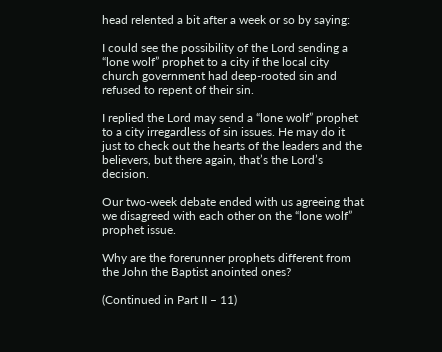head relented a bit after a week or so by saying:

I could see the possibility of the Lord sending a “lone wolf” prophet to a city if the local city church government had deep-rooted sin and refused to repent of their sin.

I replied the Lord may send a “lone wolf” prophet to a city irregardless of sin issues. He may do it just to check out the hearts of the leaders and the believers, but there again, that’s the Lord’s decision.

Our two-week debate ended with us agreeing that we disagreed with each other on the “lone wolf” prophet issue.

Why are the forerunner prophets different from the John the Baptist anointed ones?

(Continued in Part II – 11)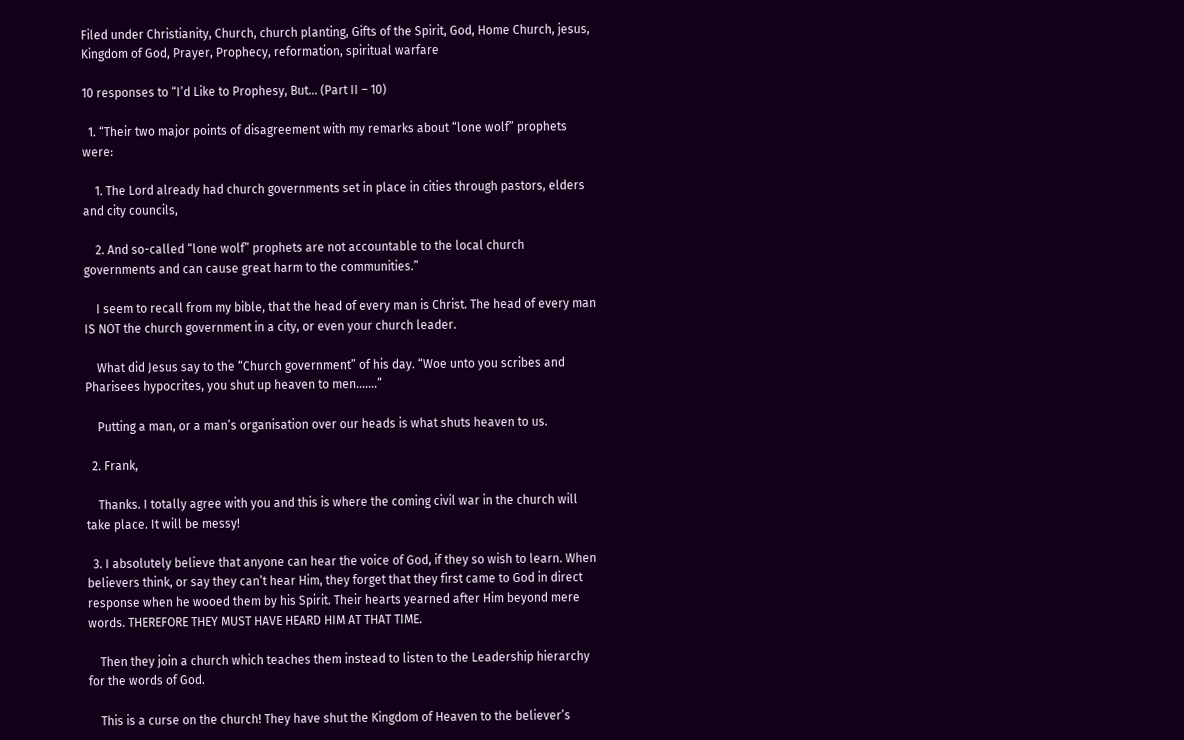Filed under Christianity, Church, church planting, Gifts of the Spirit, God, Home Church, jesus, Kingdom of God, Prayer, Prophecy, reformation, spiritual warfare

10 responses to “I’d Like to Prophesy, But… (Part II – 10)

  1. “Their two major points of disagreement with my remarks about “lone wolf” prophets were:

    1. The Lord already had church governments set in place in cities through pastors, elders and city councils,

    2. And so-called “lone wolf” prophets are not accountable to the local church governments and can cause great harm to the communities.”

    I seem to recall from my bible, that the head of every man is Christ. The head of every man IS NOT the church government in a city, or even your church leader.

    What did Jesus say to the “Church government” of his day. “Woe unto you scribes and Pharisees hypocrites, you shut up heaven to men…….”

    Putting a man, or a man’s organisation over our heads is what shuts heaven to us.

  2. Frank,

    Thanks. I totally agree with you and this is where the coming civil war in the church will take place. It will be messy!

  3. I absolutely believe that anyone can hear the voice of God, if they so wish to learn. When believers think, or say they can’t hear Him, they forget that they first came to God in direct response when he wooed them by his Spirit. Their hearts yearned after Him beyond mere words. THEREFORE THEY MUST HAVE HEARD HIM AT THAT TIME.

    Then they join a church which teaches them instead to listen to the Leadership hierarchy for the words of God.

    This is a curse on the church! They have shut the Kingdom of Heaven to the believer’s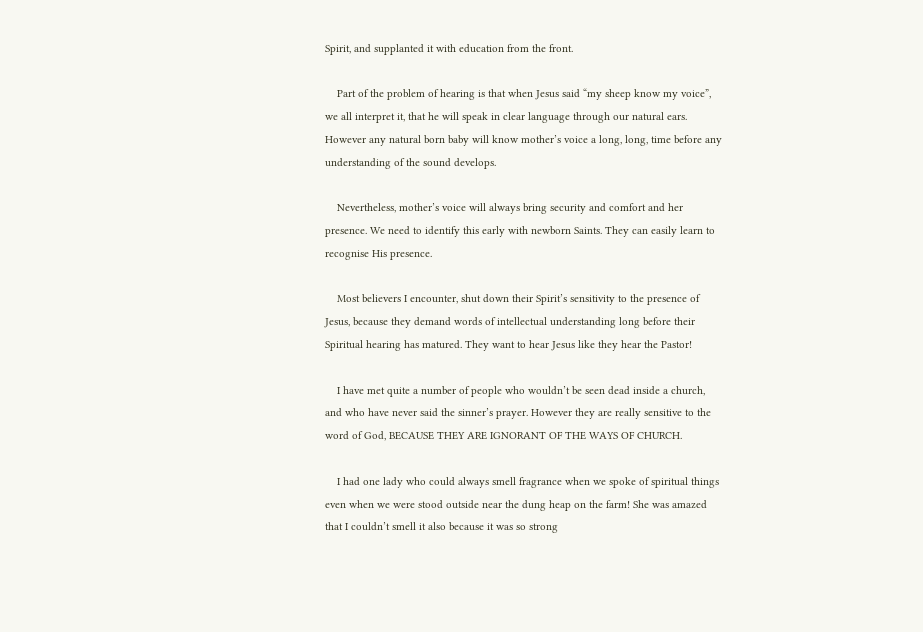Spirit, and supplanted it with education from the front.

    Part of the problem of hearing is that when Jesus said “my sheep know my voice”, we all interpret it, that he will speak in clear language through our natural ears. However any natural born baby will know mother’s voice a long, long, time before any understanding of the sound develops.

    Nevertheless, mother’s voice will always bring security and comfort and her presence. We need to identify this early with newborn Saints. They can easily learn to recognise His presence.

    Most believers I encounter, shut down their Spirit’s sensitivity to the presence of Jesus, because they demand words of intellectual understanding long before their Spiritual hearing has matured. They want to hear Jesus like they hear the Pastor!

    I have met quite a number of people who wouldn’t be seen dead inside a church, and who have never said the sinner’s prayer. However they are really sensitive to the word of God, BECAUSE THEY ARE IGNORANT OF THE WAYS OF CHURCH.

    I had one lady who could always smell fragrance when we spoke of spiritual things even when we were stood outside near the dung heap on the farm! She was amazed that I couldn’t smell it also because it was so strong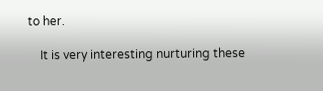to her.

    It is very interesting nurturing these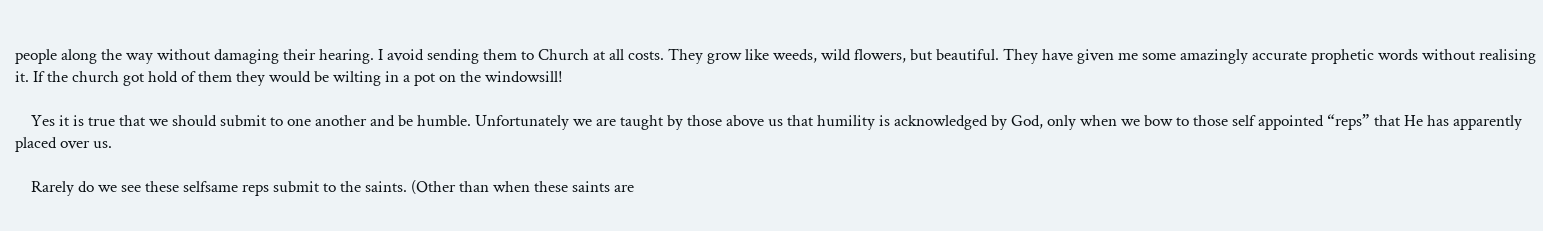people along the way without damaging their hearing. I avoid sending them to Church at all costs. They grow like weeds, wild flowers, but beautiful. They have given me some amazingly accurate prophetic words without realising it. If the church got hold of them they would be wilting in a pot on the windowsill!

    Yes it is true that we should submit to one another and be humble. Unfortunately we are taught by those above us that humility is acknowledged by God, only when we bow to those self appointed “reps” that He has apparently placed over us.

    Rarely do we see these selfsame reps submit to the saints. (Other than when these saints are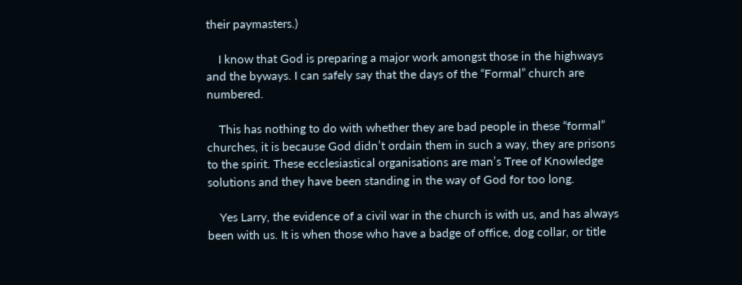their paymasters.)

    I know that God is preparing a major work amongst those in the highways and the byways. I can safely say that the days of the “Formal” church are numbered.

    This has nothing to do with whether they are bad people in these “formal” churches, it is because God didn’t ordain them in such a way, they are prisons to the spirit. These ecclesiastical organisations are man’s Tree of Knowledge solutions and they have been standing in the way of God for too long.

    Yes Larry, the evidence of a civil war in the church is with us, and has always been with us. It is when those who have a badge of office, dog collar, or title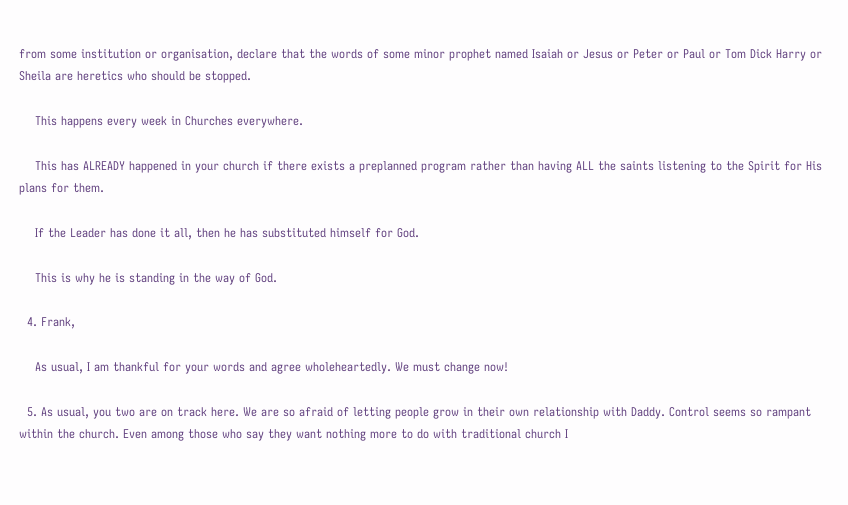from some institution or organisation, declare that the words of some minor prophet named Isaiah or Jesus or Peter or Paul or Tom Dick Harry or Sheila are heretics who should be stopped.

    This happens every week in Churches everywhere.

    This has ALREADY happened in your church if there exists a preplanned program rather than having ALL the saints listening to the Spirit for His plans for them.

    If the Leader has done it all, then he has substituted himself for God.

    This is why he is standing in the way of God.

  4. Frank,

    As usual, I am thankful for your words and agree wholeheartedly. We must change now!

  5. As usual, you two are on track here. We are so afraid of letting people grow in their own relationship with Daddy. Control seems so rampant within the church. Even among those who say they want nothing more to do with traditional church I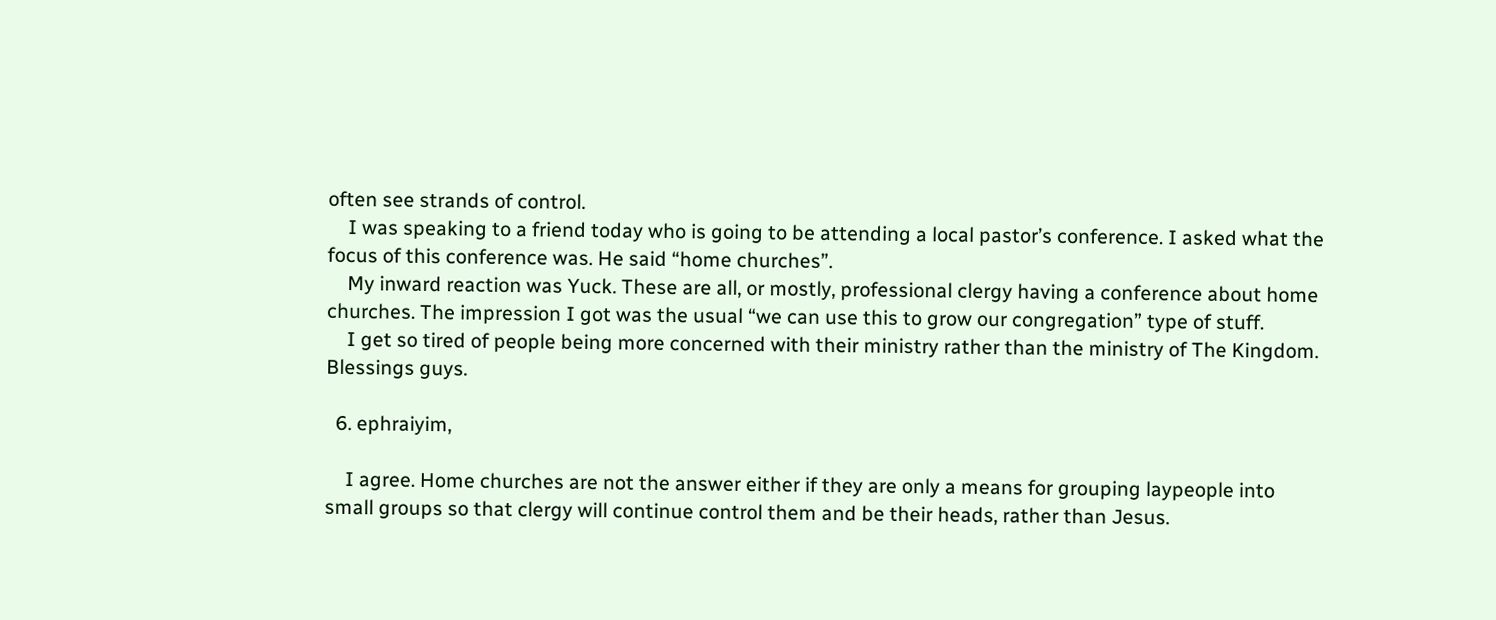often see strands of control.
    I was speaking to a friend today who is going to be attending a local pastor’s conference. I asked what the focus of this conference was. He said “home churches”.
    My inward reaction was Yuck. These are all, or mostly, professional clergy having a conference about home churches. The impression I got was the usual “we can use this to grow our congregation” type of stuff.
    I get so tired of people being more concerned with their ministry rather than the ministry of The Kingdom. Blessings guys.

  6. ephraiyim,

    I agree. Home churches are not the answer either if they are only a means for grouping laypeople into small groups so that clergy will continue control them and be their heads, rather than Jesus.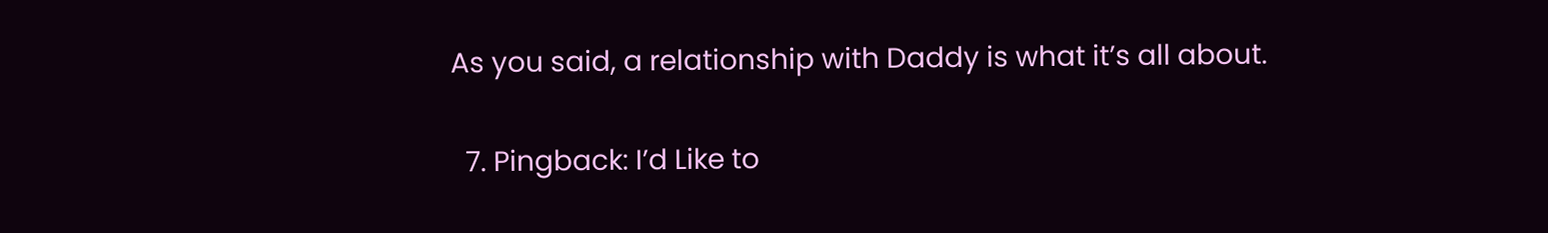As you said, a relationship with Daddy is what it’s all about.

  7. Pingback: I’d Like to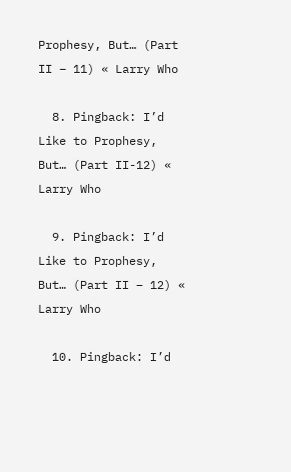Prophesy, But… (Part II – 11) « Larry Who

  8. Pingback: I’d Like to Prophesy, But… (Part II-12) « Larry Who

  9. Pingback: I’d Like to Prophesy, But… (Part II – 12) « Larry Who

  10. Pingback: I’d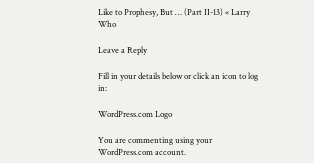Like to Prophesy, But … (Part II-13) « Larry Who

Leave a Reply

Fill in your details below or click an icon to log in:

WordPress.com Logo

You are commenting using your WordPress.com account.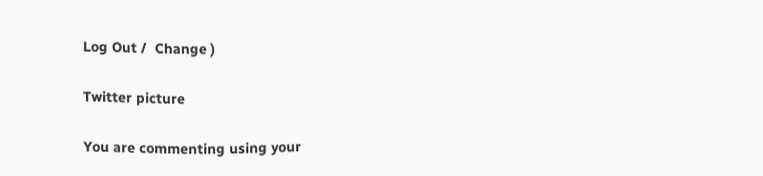Log Out /  Change )

Twitter picture

You are commenting using your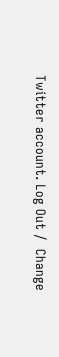Twitter account. Log Out /  Change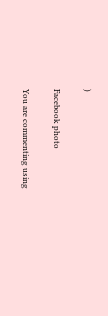)

Facebook photo

You are commenting using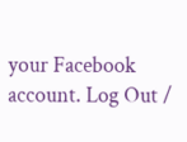your Facebook account. Log Out /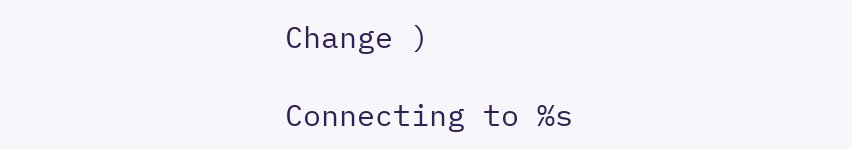Change )

Connecting to %s